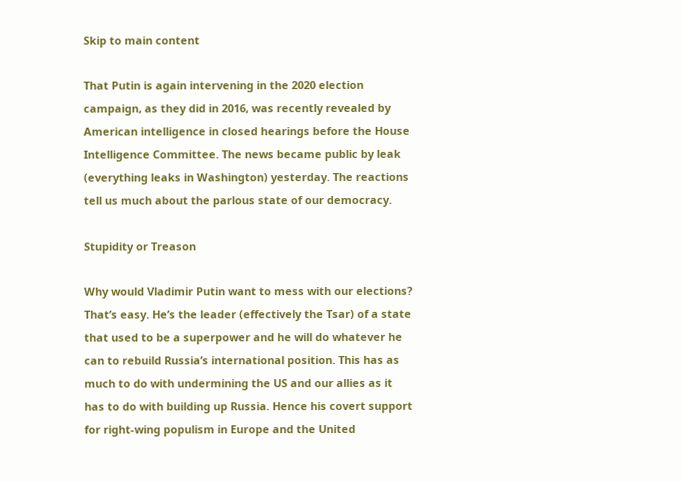Skip to main content

That Putin is again intervening in the 2020 election campaign, as they did in 2016, was recently revealed by American intelligence in closed hearings before the House Intelligence Committee. The news became public by leak (everything leaks in Washington) yesterday. The reactions tell us much about the parlous state of our democracy.

Stupidity or Treason

Why would Vladimir Putin want to mess with our elections? That’s easy. He’s the leader (effectively the Tsar) of a state that used to be a superpower and he will do whatever he can to rebuild Russia’s international position. This has as much to do with undermining the US and our allies as it has to do with building up Russia. Hence his covert support for right-wing populism in Europe and the United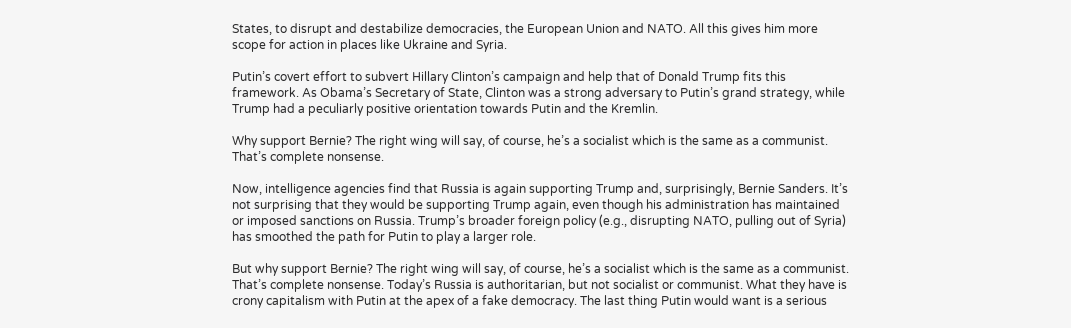States, to disrupt and destabilize democracies, the European Union and NATO. All this gives him more scope for action in places like Ukraine and Syria.

Putin’s covert effort to subvert Hillary Clinton’s campaign and help that of Donald Trump fits this framework. As Obama’s Secretary of State, Clinton was a strong adversary to Putin’s grand strategy, while Trump had a peculiarly positive orientation towards Putin and the Kremlin.

Why support Bernie? The right wing will say, of course, he’s a socialist which is the same as a communist. That’s complete nonsense.

Now, intelligence agencies find that Russia is again supporting Trump and, surprisingly, Bernie Sanders. It’s not surprising that they would be supporting Trump again, even though his administration has maintained or imposed sanctions on Russia. Trump’s broader foreign policy (e.g., disrupting NATO, pulling out of Syria) has smoothed the path for Putin to play a larger role.

But why support Bernie? The right wing will say, of course, he’s a socialist which is the same as a communist. That’s complete nonsense. Today’s Russia is authoritarian, but not socialist or communist. What they have is crony capitalism with Putin at the apex of a fake democracy. The last thing Putin would want is a serious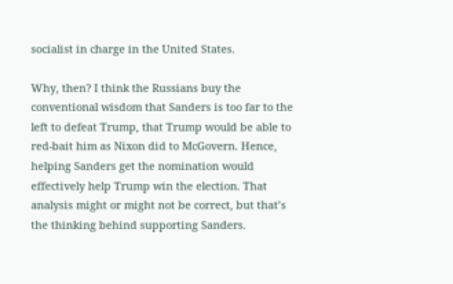socialist in charge in the United States.

Why, then? I think the Russians buy the conventional wisdom that Sanders is too far to the left to defeat Trump, that Trump would be able to red-bait him as Nixon did to McGovern. Hence, helping Sanders get the nomination would effectively help Trump win the election. That analysis might or might not be correct, but that’s the thinking behind supporting Sanders.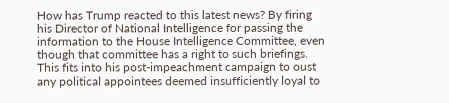How has Trump reacted to this latest news? By firing his Director of National Intelligence for passing the information to the House Intelligence Committee, even though that committee has a right to such briefings. This fits into his post-impeachment campaign to oust any political appointees deemed insufficiently loyal to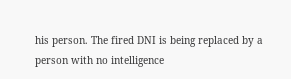his person. The fired DNI is being replaced by a person with no intelligence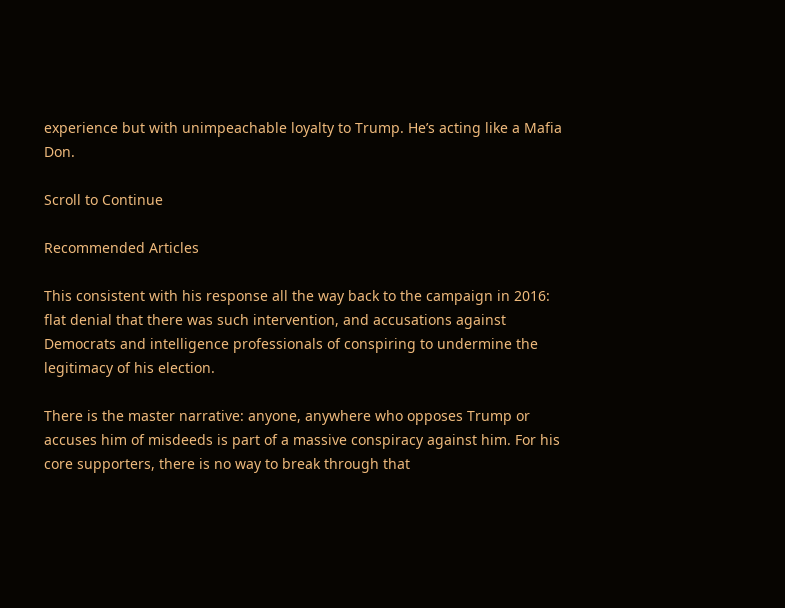experience but with unimpeachable loyalty to Trump. He’s acting like a Mafia Don.

Scroll to Continue

Recommended Articles

This consistent with his response all the way back to the campaign in 2016: flat denial that there was such intervention, and accusations against Democrats and intelligence professionals of conspiring to undermine the legitimacy of his election.

There is the master narrative: anyone, anywhere who opposes Trump or accuses him of misdeeds is part of a massive conspiracy against him. For his core supporters, there is no way to break through that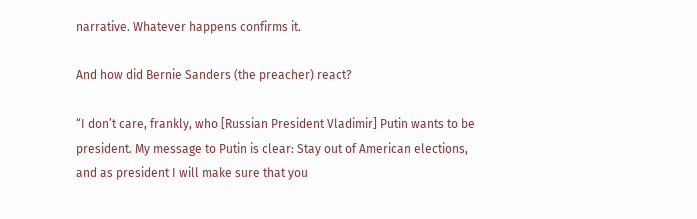narrative. Whatever happens confirms it.

And how did Bernie Sanders (the preacher) react?

“I don’t care, frankly, who [Russian President Vladimir] Putin wants to be president. My message to Putin is clear: Stay out of American elections, and as president I will make sure that you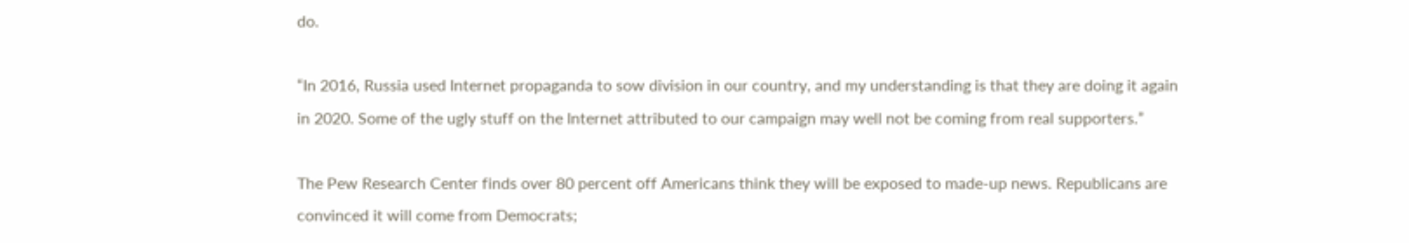do.

“In 2016, Russia used Internet propaganda to sow division in our country, and my understanding is that they are doing it again in 2020. Some of the ugly stuff on the Internet attributed to our campaign may well not be coming from real supporters.”

The Pew Research Center finds over 80 percent off Americans think they will be exposed to made-up news. Republicans are convinced it will come from Democrats;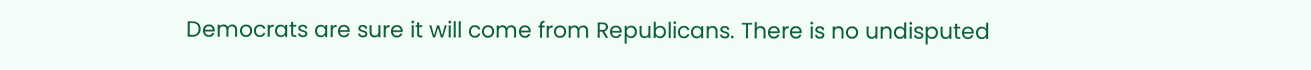Democrats are sure it will come from Republicans. There is no undisputed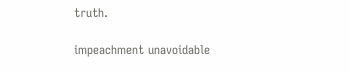truth.

impeachment unavoidable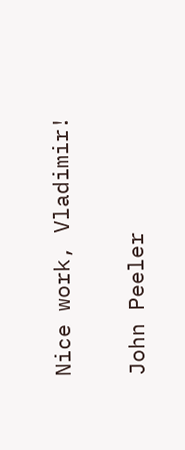Nice work, Vladimir!

John Peeler